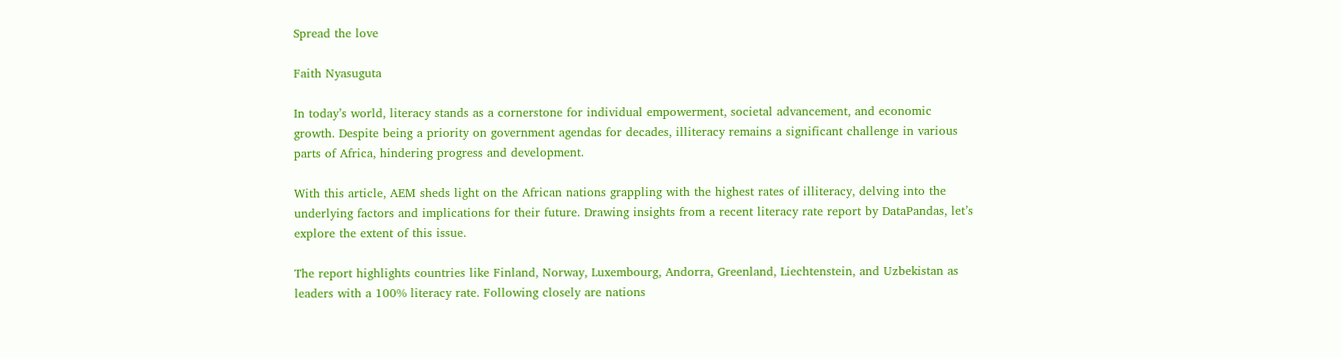Spread the love

Faith Nyasuguta

In today’s world, literacy stands as a cornerstone for individual empowerment, societal advancement, and economic growth. Despite being a priority on government agendas for decades, illiteracy remains a significant challenge in various parts of Africa, hindering progress and development.

With this article, AEM sheds light on the African nations grappling with the highest rates of illiteracy, delving into the underlying factors and implications for their future. Drawing insights from a recent literacy rate report by DataPandas, let’s explore the extent of this issue.

The report highlights countries like Finland, Norway, Luxembourg, Andorra, Greenland, Liechtenstein, and Uzbekistan as leaders with a 100% literacy rate. Following closely are nations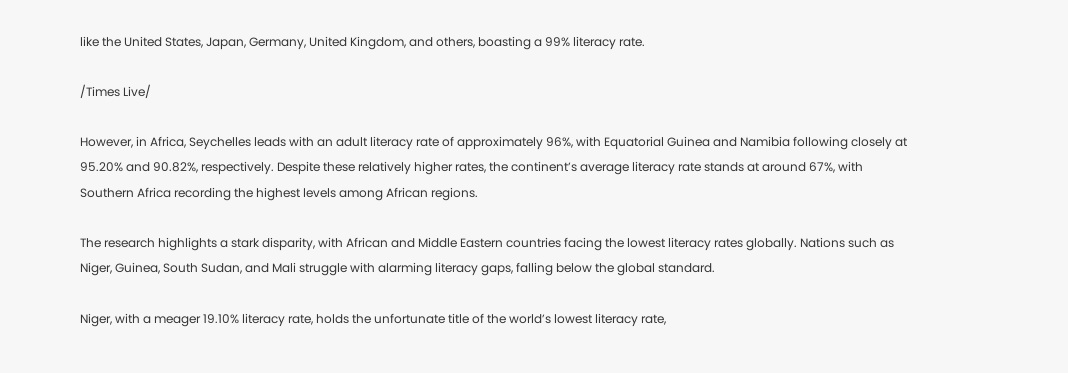like the United States, Japan, Germany, United Kingdom, and others, boasting a 99% literacy rate.

/Times Live/

However, in Africa, Seychelles leads with an adult literacy rate of approximately 96%, with Equatorial Guinea and Namibia following closely at 95.20% and 90.82%, respectively. Despite these relatively higher rates, the continent’s average literacy rate stands at around 67%, with Southern Africa recording the highest levels among African regions.

The research highlights a stark disparity, with African and Middle Eastern countries facing the lowest literacy rates globally. Nations such as Niger, Guinea, South Sudan, and Mali struggle with alarming literacy gaps, falling below the global standard.

Niger, with a meager 19.10% literacy rate, holds the unfortunate title of the world’s lowest literacy rate,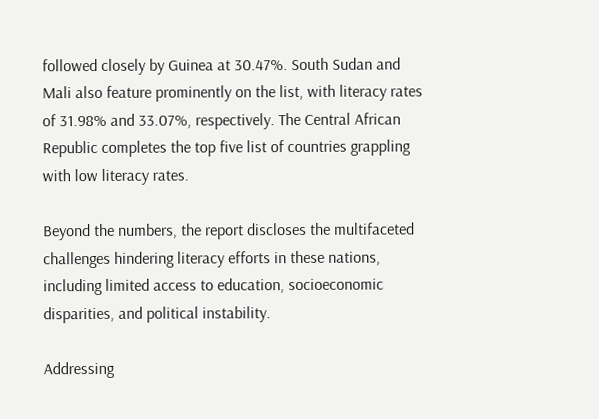followed closely by Guinea at 30.47%. South Sudan and Mali also feature prominently on the list, with literacy rates of 31.98% and 33.07%, respectively. The Central African Republic completes the top five list of countries grappling with low literacy rates.

Beyond the numbers, the report discloses the multifaceted challenges hindering literacy efforts in these nations, including limited access to education, socioeconomic disparities, and political instability.

Addressing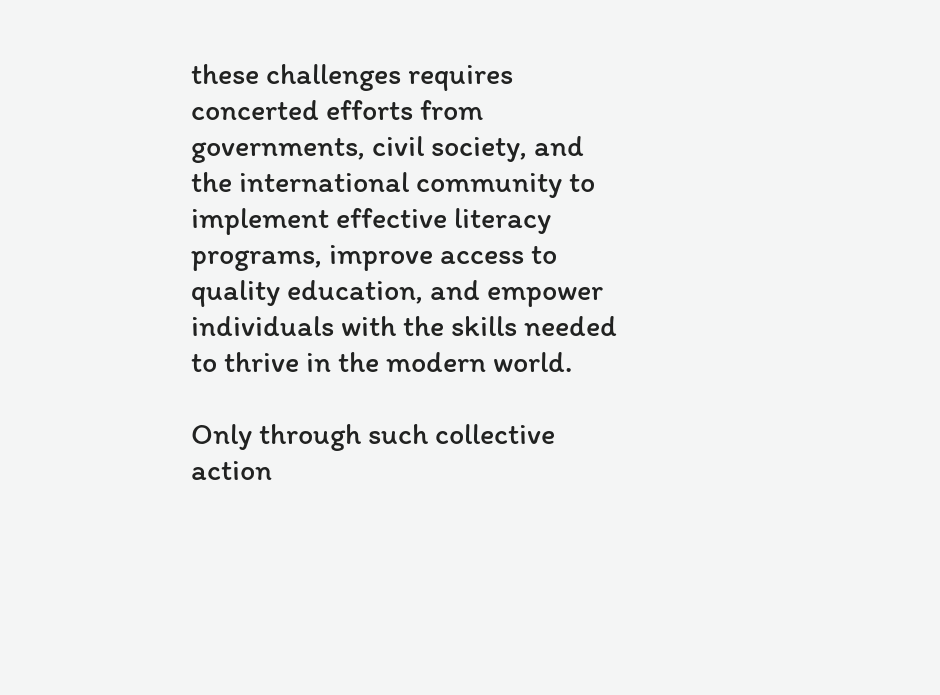these challenges requires concerted efforts from governments, civil society, and the international community to implement effective literacy programs, improve access to quality education, and empower individuals with the skills needed to thrive in the modern world.

Only through such collective action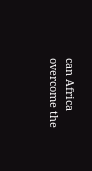can Africa overcome the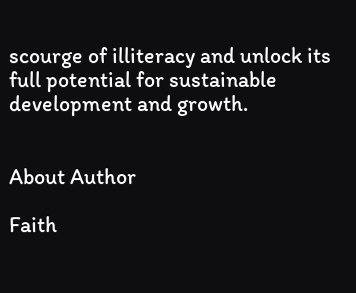scourge of illiteracy and unlock its full potential for sustainable development and growth.


About Author

Faith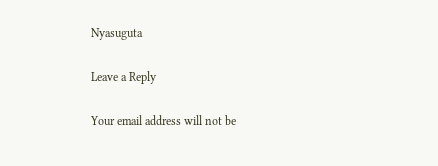Nyasuguta

Leave a Reply

Your email address will not be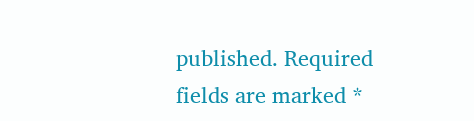published. Required fields are marked *